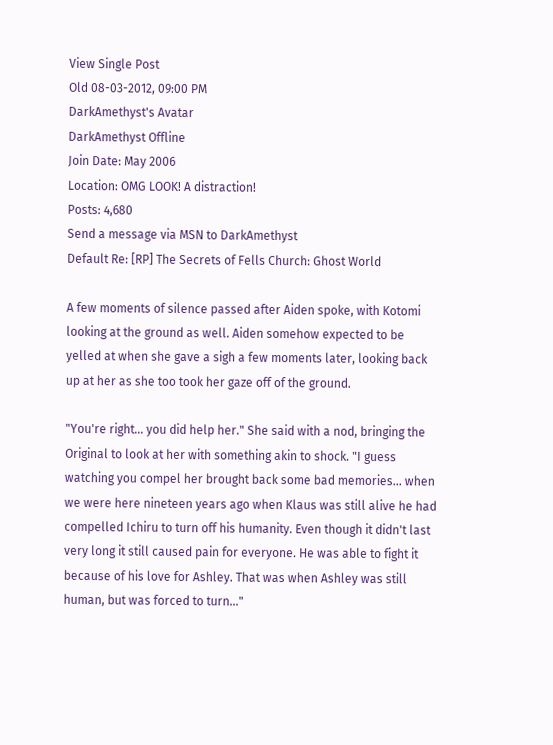View Single Post
Old 08-03-2012, 09:00 PM
DarkAmethyst's Avatar
DarkAmethyst Offline
Join Date: May 2006
Location: OMG LOOK! A distraction!
Posts: 4,680
Send a message via MSN to DarkAmethyst
Default Re: [RP] The Secrets of Fells Church: Ghost World

A few moments of silence passed after Aiden spoke, with Kotomi looking at the ground as well. Aiden somehow expected to be yelled at when she gave a sigh a few moments later, looking back up at her as she too took her gaze off of the ground.

"You're right... you did help her." She said with a nod, bringing the Original to look at her with something akin to shock. "I guess watching you compel her brought back some bad memories... when we were here nineteen years ago when Klaus was still alive he had compelled Ichiru to turn off his humanity. Even though it didn't last very long it still caused pain for everyone. He was able to fight it because of his love for Ashley. That was when Ashley was still human, but was forced to turn..."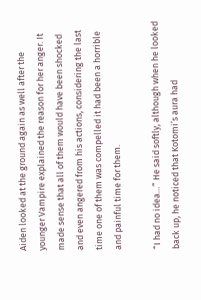Aiden looked at the ground again as well after the younger Vampire explained the reason for her anger. It made sense that all of them would have been shocked and even angered from his actions, considering the last time one of them was compelled it had been a horrible and painful time for them.

“I had no idea…” He said softly, although when he looked back up, he noticed that Kotomi’s aura had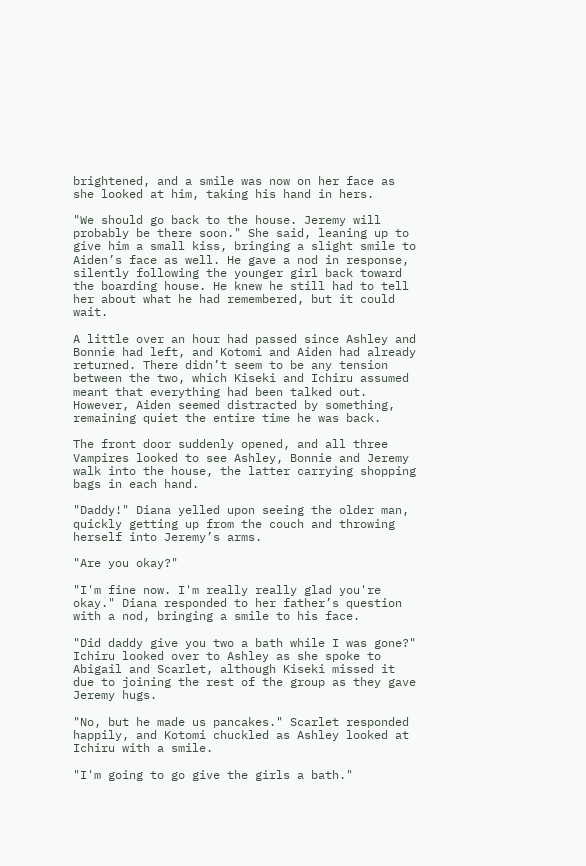brightened, and a smile was now on her face as she looked at him, taking his hand in hers.

"We should go back to the house. Jeremy will probably be there soon." She said, leaning up to give him a small kiss, bringing a slight smile to Aiden’s face as well. He gave a nod in response, silently following the younger girl back toward the boarding house. He knew he still had to tell her about what he had remembered, but it could wait.

A little over an hour had passed since Ashley and Bonnie had left, and Kotomi and Aiden had already returned. There didn’t seem to be any tension between the two, which Kiseki and Ichiru assumed meant that everything had been talked out. However, Aiden seemed distracted by something, remaining quiet the entire time he was back.

The front door suddenly opened, and all three Vampires looked to see Ashley, Bonnie and Jeremy walk into the house, the latter carrying shopping bags in each hand.

"Daddy!" Diana yelled upon seeing the older man, quickly getting up from the couch and throwing herself into Jeremy’s arms.

"Are you okay?"

"I'm fine now. I'm really really glad you're okay." Diana responded to her father’s question with a nod, bringing a smile to his face.

"Did daddy give you two a bath while I was gone?" Ichiru looked over to Ashley as she spoke to Abigail and Scarlet, although Kiseki missed it due to joining the rest of the group as they gave Jeremy hugs.

"No, but he made us pancakes." Scarlet responded happily, and Kotomi chuckled as Ashley looked at Ichiru with a smile.

"I'm going to go give the girls a bath."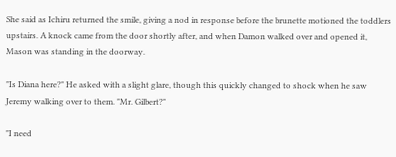She said as Ichiru returned the smile, giving a nod in response before the brunette motioned the toddlers upstairs. A knock came from the door shortly after, and when Damon walked over and opened it, Mason was standing in the doorway.

"Is Diana here?" He asked with a slight glare, though this quickly changed to shock when he saw Jeremy walking over to them. "Mr. Gilbert?"

"I need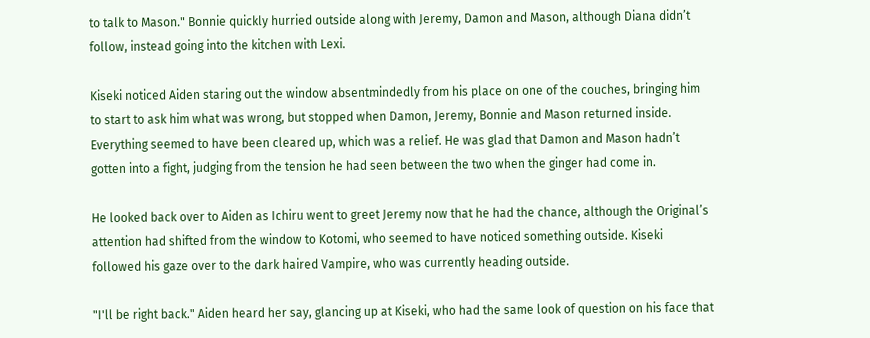to talk to Mason." Bonnie quickly hurried outside along with Jeremy, Damon and Mason, although Diana didn’t follow, instead going into the kitchen with Lexi.

Kiseki noticed Aiden staring out the window absentmindedly from his place on one of the couches, bringing him to start to ask him what was wrong, but stopped when Damon, Jeremy, Bonnie and Mason returned inside. Everything seemed to have been cleared up, which was a relief. He was glad that Damon and Mason hadn’t gotten into a fight, judging from the tension he had seen between the two when the ginger had come in.

He looked back over to Aiden as Ichiru went to greet Jeremy now that he had the chance, although the Original’s attention had shifted from the window to Kotomi, who seemed to have noticed something outside. Kiseki followed his gaze over to the dark haired Vampire, who was currently heading outside.

"I'll be right back." Aiden heard her say, glancing up at Kiseki, who had the same look of question on his face that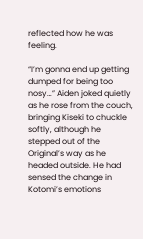reflected how he was feeling.

“I’m gonna end up getting dumped for being too nosy…” Aiden joked quietly as he rose from the couch, bringing Kiseki to chuckle softly, although he stepped out of the Original’s way as he headed outside. He had sensed the change in Kotomi’s emotions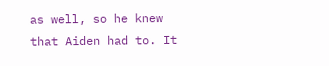as well, so he knew that Aiden had to. It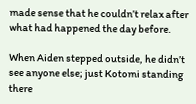made sense that he couldn’t relax after what had happened the day before.

When Aiden stepped outside, he didn’t see anyone else; just Kotomi standing there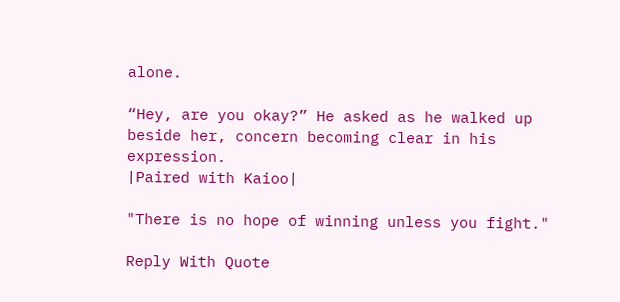alone.

“Hey, are you okay?” He asked as he walked up beside her, concern becoming clear in his expression.
|Paired with Kaioo|

"There is no hope of winning unless you fight."

Reply With Quote